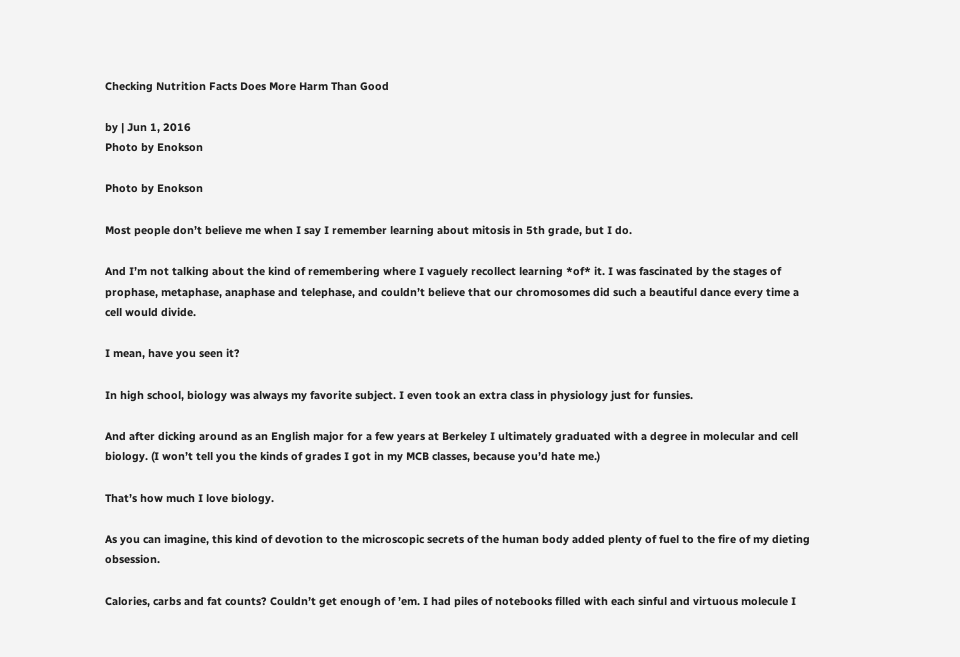Checking Nutrition Facts Does More Harm Than Good

by | Jun 1, 2016
Photo by Enokson

Photo by Enokson

Most people don’t believe me when I say I remember learning about mitosis in 5th grade, but I do.

And I’m not talking about the kind of remembering where I vaguely recollect learning *of* it. I was fascinated by the stages of prophase, metaphase, anaphase and telephase, and couldn’t believe that our chromosomes did such a beautiful dance every time a cell would divide.

I mean, have you seen it?

In high school, biology was always my favorite subject. I even took an extra class in physiology just for funsies.

And after dicking around as an English major for a few years at Berkeley I ultimately graduated with a degree in molecular and cell biology. (I won’t tell you the kinds of grades I got in my MCB classes, because you’d hate me.)

That’s how much I love biology.

As you can imagine, this kind of devotion to the microscopic secrets of the human body added plenty of fuel to the fire of my dieting obsession.

Calories, carbs and fat counts? Couldn’t get enough of ’em. I had piles of notebooks filled with each sinful and virtuous molecule I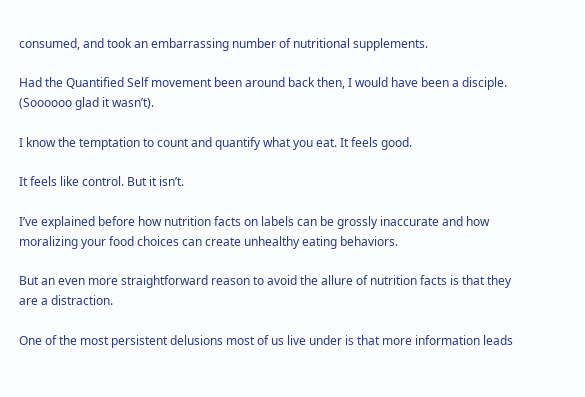consumed, and took an embarrassing number of nutritional supplements.

Had the Quantified Self movement been around back then, I would have been a disciple. (Soooooo glad it wasn’t).

I know the temptation to count and quantify what you eat. It feels good.

It feels like control. But it isn’t.

I’ve explained before how nutrition facts on labels can be grossly inaccurate and how moralizing your food choices can create unhealthy eating behaviors.

But an even more straightforward reason to avoid the allure of nutrition facts is that they are a distraction.

One of the most persistent delusions most of us live under is that more information leads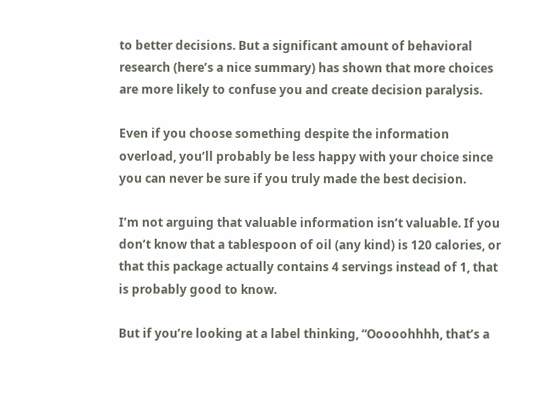to better decisions. But a significant amount of behavioral research (here’s a nice summary) has shown that more choices are more likely to confuse you and create decision paralysis.

Even if you choose something despite the information overload, you’ll probably be less happy with your choice since you can never be sure if you truly made the best decision.

I’m not arguing that valuable information isn’t valuable. If you don’t know that a tablespoon of oil (any kind) is 120 calories, or that this package actually contains 4 servings instead of 1, that is probably good to know.

But if you’re looking at a label thinking, “Ooooohhhh, that’s a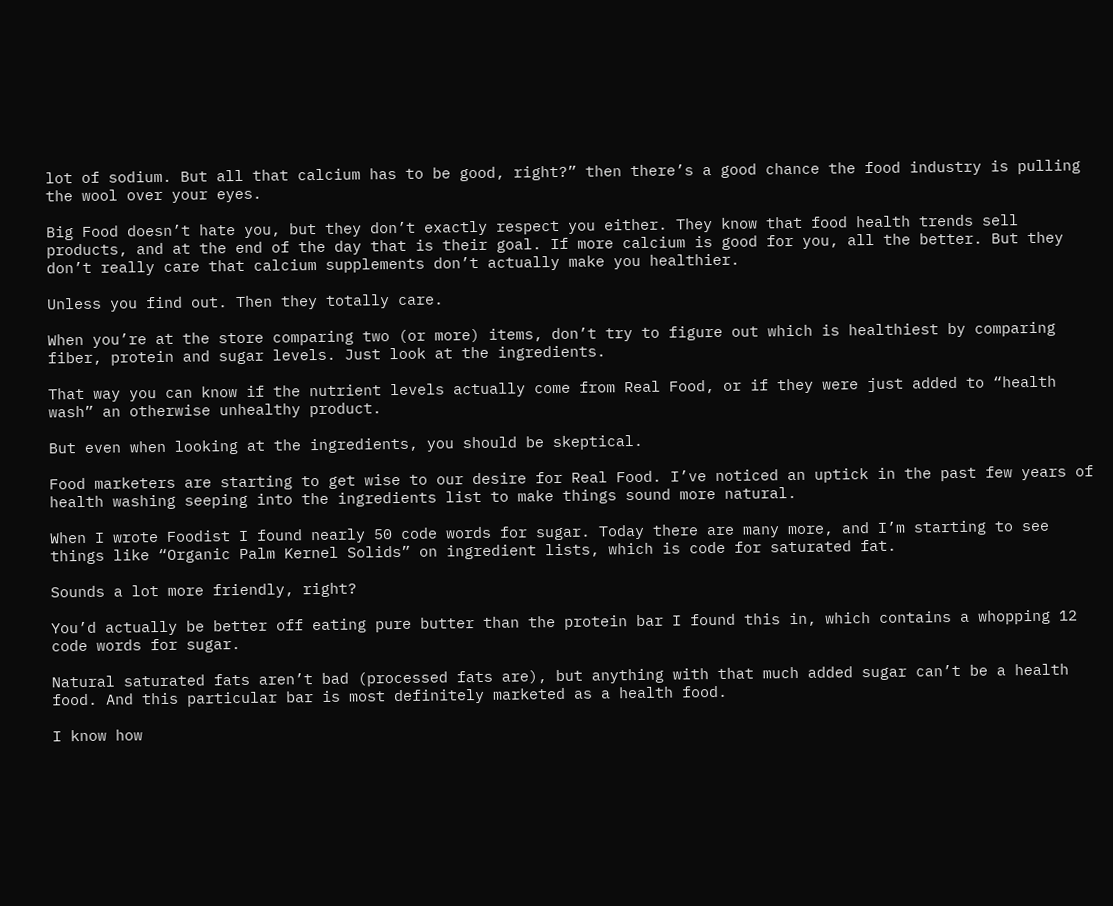lot of sodium. But all that calcium has to be good, right?” then there’s a good chance the food industry is pulling the wool over your eyes.

Big Food doesn’t hate you, but they don’t exactly respect you either. They know that food health trends sell products, and at the end of the day that is their goal. If more calcium is good for you, all the better. But they don’t really care that calcium supplements don’t actually make you healthier.

Unless you find out. Then they totally care.

When you’re at the store comparing two (or more) items, don’t try to figure out which is healthiest by comparing fiber, protein and sugar levels. Just look at the ingredients.

That way you can know if the nutrient levels actually come from Real Food, or if they were just added to “health wash” an otherwise unhealthy product.

But even when looking at the ingredients, you should be skeptical.

Food marketers are starting to get wise to our desire for Real Food. I’ve noticed an uptick in the past few years of health washing seeping into the ingredients list to make things sound more natural.

When I wrote Foodist I found nearly 50 code words for sugar. Today there are many more, and I’m starting to see things like “Organic Palm Kernel Solids” on ingredient lists, which is code for saturated fat.

Sounds a lot more friendly, right?

You’d actually be better off eating pure butter than the protein bar I found this in, which contains a whopping 12 code words for sugar.

Natural saturated fats aren’t bad (processed fats are), but anything with that much added sugar can’t be a health food. And this particular bar is most definitely marketed as a health food.

I know how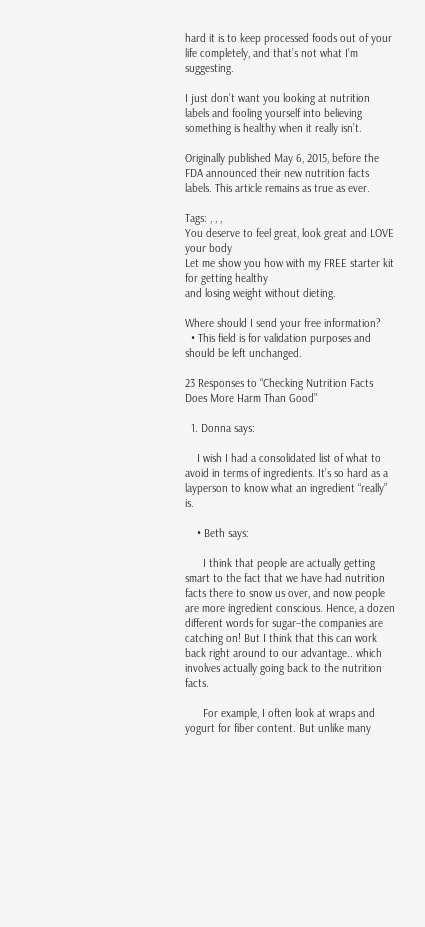hard it is to keep processed foods out of your life completely, and that’s not what I’m suggesting.

I just don’t want you looking at nutrition labels and fooling yourself into believing something is healthy when it really isn’t.

Originally published May 6, 2015, before the FDA announced their new nutrition facts labels. This article remains as true as ever.

Tags: , , ,
You deserve to feel great, look great and LOVE your body
Let me show you how with my FREE starter kit for getting healthy
and losing weight without dieting.

Where should I send your free information?
  • This field is for validation purposes and should be left unchanged.

23 Responses to “Checking Nutrition Facts Does More Harm Than Good”

  1. Donna says:

    I wish I had a consolidated list of what to avoid in terms of ingredients. It’s so hard as a layperson to know what an ingredient “really” is.

    • Beth says:

      I think that people are actually getting smart to the fact that we have had nutrition facts there to snow us over, and now people are more ingredient conscious. Hence, a dozen different words for sugar–the companies are catching on! But I think that this can work back right around to our advantage.. which involves actually going back to the nutrition facts.

      For example, I often look at wraps and yogurt for fiber content. But unlike many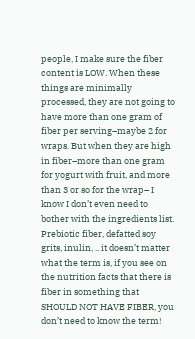people, I make sure the fiber content is LOW. When these things are minimally processed, they are not going to have more than one gram of fiber per serving–maybe 2 for wraps. But when they are high in fiber–more than one gram for yogurt with fruit, and more than 3 or so for the wrap– I know I don’t even need to bother with the ingredients list. Prebiotic fiber, defatted soy grits, inulin, .. it doesn’t matter what the term is, if you see on the nutrition facts that there is fiber in something that SHOULD NOT HAVE FIBER, you don’t need to know the term!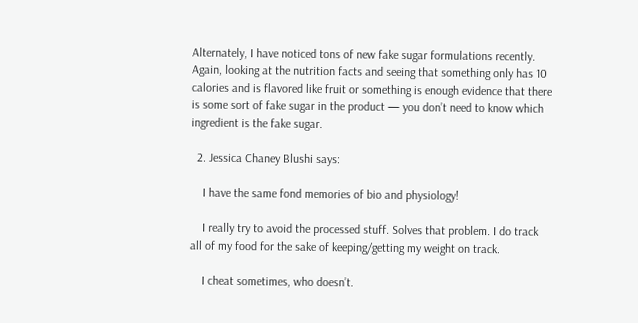Alternately, I have noticed tons of new fake sugar formulations recently. Again, looking at the nutrition facts and seeing that something only has 10 calories and is flavored like fruit or something is enough evidence that there is some sort of fake sugar in the product — you don’t need to know which ingredient is the fake sugar.

  2. Jessica Chaney Blushi says:

    I have the same fond memories of bio and physiology!

    I really try to avoid the processed stuff. Solves that problem. I do track all of my food for the sake of keeping/getting my weight on track.

    I cheat sometimes, who doesn’t.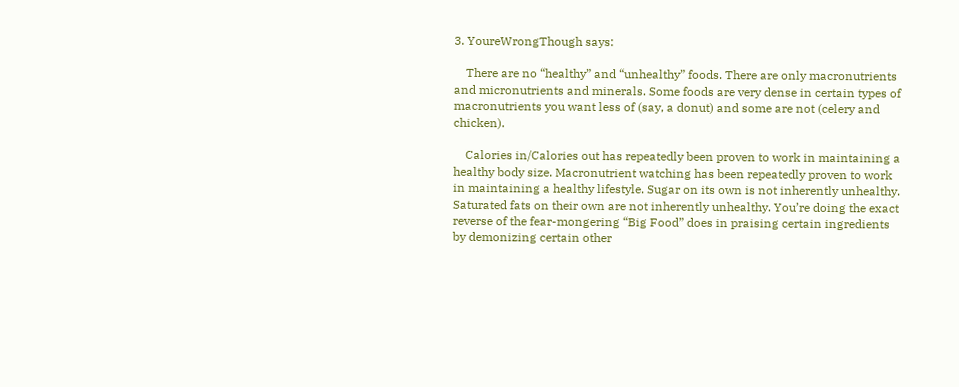3. YoureWrongThough says:

    There are no “healthy” and “unhealthy” foods. There are only macronutrients and micronutrients and minerals. Some foods are very dense in certain types of macronutrients you want less of (say, a donut) and some are not (celery and chicken).

    Calories in/Calories out has repeatedly been proven to work in maintaining a healthy body size. Macronutrient watching has been repeatedly proven to work in maintaining a healthy lifestyle. Sugar on its own is not inherently unhealthy. Saturated fats on their own are not inherently unhealthy. You’re doing the exact reverse of the fear-mongering “Big Food” does in praising certain ingredients by demonizing certain other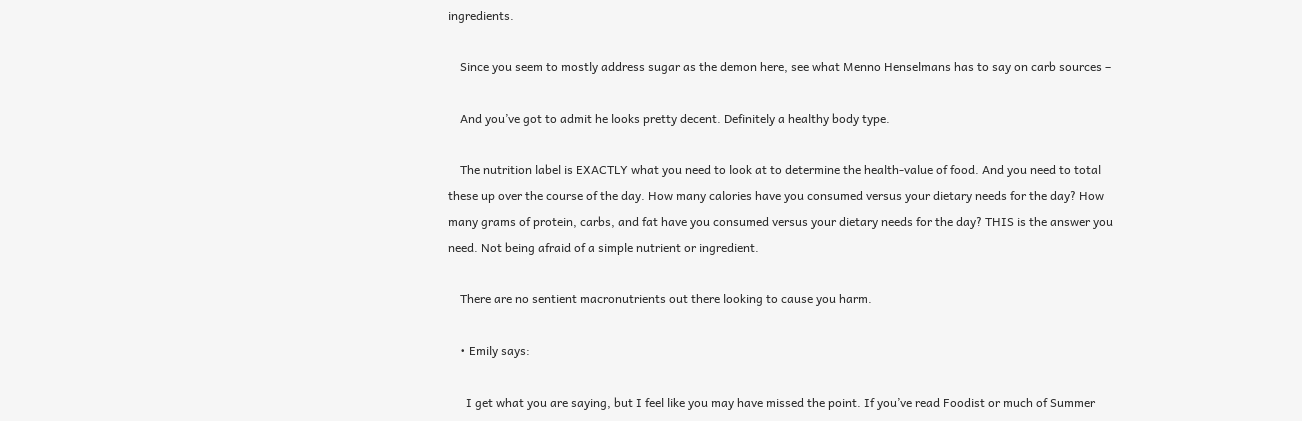ingredients.

    Since you seem to mostly address sugar as the demon here, see what Menno Henselmans has to say on carb sources –

    And you’ve got to admit he looks pretty decent. Definitely a healthy body type.

    The nutrition label is EXACTLY what you need to look at to determine the health-value of food. And you need to total these up over the course of the day. How many calories have you consumed versus your dietary needs for the day? How many grams of protein, carbs, and fat have you consumed versus your dietary needs for the day? THIS is the answer you need. Not being afraid of a simple nutrient or ingredient.

    There are no sentient macronutrients out there looking to cause you harm.

    • Emily says:

      I get what you are saying, but I feel like you may have missed the point. If you’ve read Foodist or much of Summer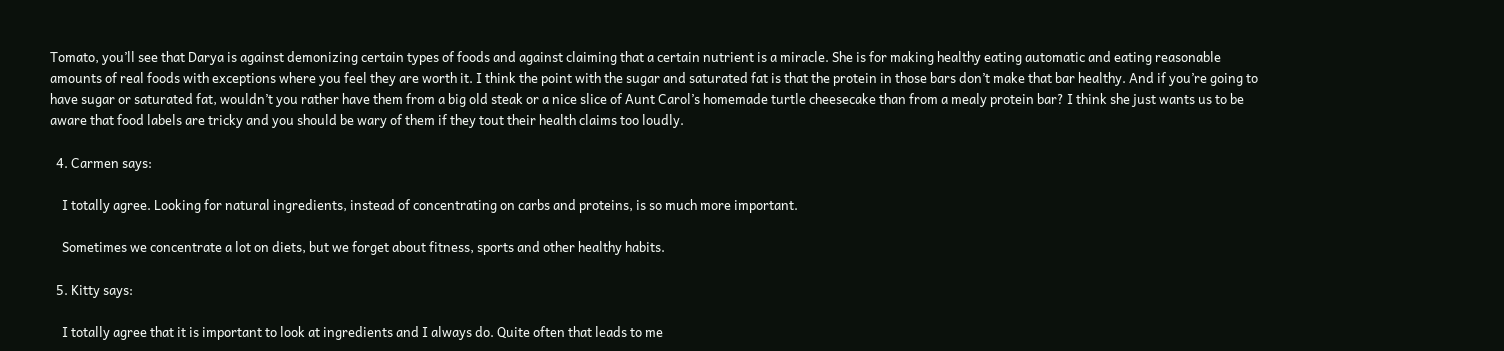Tomato, you’ll see that Darya is against demonizing certain types of foods and against claiming that a certain nutrient is a miracle. She is for making healthy eating automatic and eating reasonable amounts of real foods with exceptions where you feel they are worth it. I think the point with the sugar and saturated fat is that the protein in those bars don’t make that bar healthy. And if you’re going to have sugar or saturated fat, wouldn’t you rather have them from a big old steak or a nice slice of Aunt Carol’s homemade turtle cheesecake than from a mealy protein bar? I think she just wants us to be aware that food labels are tricky and you should be wary of them if they tout their health claims too loudly.

  4. Carmen says:

    I totally agree. Looking for natural ingredients, instead of concentrating on carbs and proteins, is so much more important.

    Sometimes we concentrate a lot on diets, but we forget about fitness, sports and other healthy habits.

  5. Kitty says:

    I totally agree that it is important to look at ingredients and I always do. Quite often that leads to me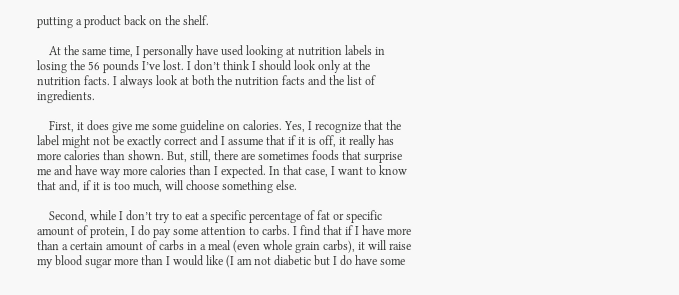putting a product back on the shelf.

    At the same time, I personally have used looking at nutrition labels in losing the 56 pounds I’ve lost. I don’t think I should look only at the nutrition facts. I always look at both the nutrition facts and the list of ingredients.

    First, it does give me some guideline on calories. Yes, I recognize that the label might not be exactly correct and I assume that if it is off, it really has more calories than shown. But, still, there are sometimes foods that surprise me and have way more calories than I expected. In that case, I want to know that and, if it is too much, will choose something else.

    Second, while I don’t try to eat a specific percentage of fat or specific amount of protein, I do pay some attention to carbs. I find that if I have more than a certain amount of carbs in a meal (even whole grain carbs), it will raise my blood sugar more than I would like (I am not diabetic but I do have some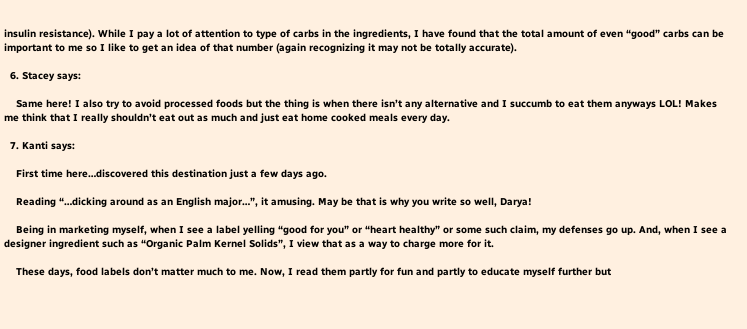insulin resistance). While I pay a lot of attention to type of carbs in the ingredients, I have found that the total amount of even “good” carbs can be important to me so I like to get an idea of that number (again recognizing it may not be totally accurate).

  6. Stacey says:

    Same here! I also try to avoid processed foods but the thing is when there isn’t any alternative and I succumb to eat them anyways LOL! Makes me think that I really shouldn’t eat out as much and just eat home cooked meals every day.

  7. Kanti says:

    First time here…discovered this destination just a few days ago.

    Reading “…dicking around as an English major…”, it amusing. May be that is why you write so well, Darya!

    Being in marketing myself, when I see a label yelling “good for you” or “heart healthy” or some such claim, my defenses go up. And, when I see a designer ingredient such as “Organic Palm Kernel Solids”, I view that as a way to charge more for it.

    These days, food labels don’t matter much to me. Now, I read them partly for fun and partly to educate myself further but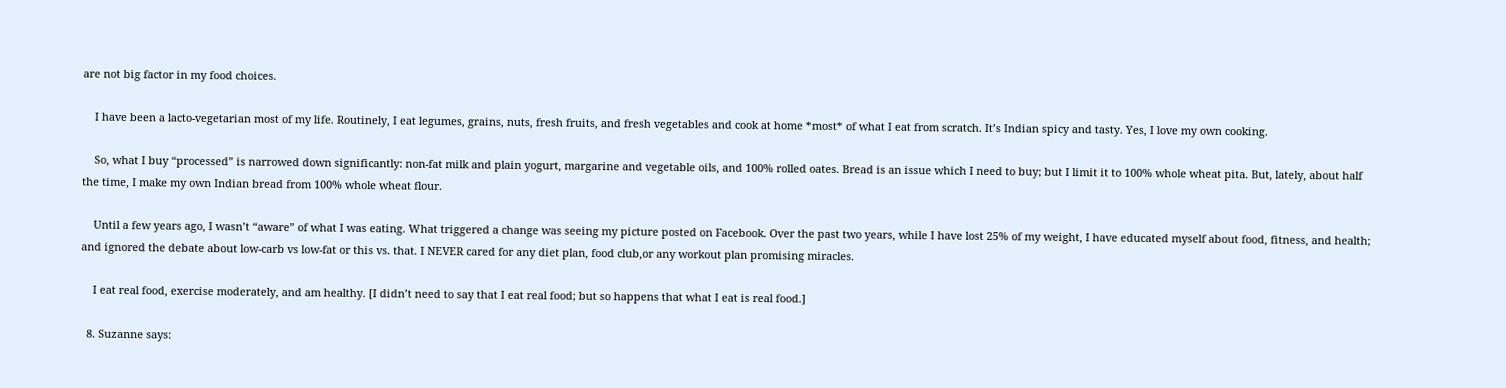are not big factor in my food choices.

    I have been a lacto-vegetarian most of my life. Routinely, I eat legumes, grains, nuts, fresh fruits, and fresh vegetables and cook at home *most* of what I eat from scratch. It’s Indian spicy and tasty. Yes, I love my own cooking.

    So, what I buy “processed” is narrowed down significantly: non-fat milk and plain yogurt, margarine and vegetable oils, and 100% rolled oates. Bread is an issue which I need to buy; but I limit it to 100% whole wheat pita. But, lately, about half the time, I make my own Indian bread from 100% whole wheat flour.

    Until a few years ago, I wasn’t “aware” of what I was eating. What triggered a change was seeing my picture posted on Facebook. Over the past two years, while I have lost 25% of my weight, I have educated myself about food, fitness, and health; and ignored the debate about low-carb vs low-fat or this vs. that. I NEVER cared for any diet plan, food club,or any workout plan promising miracles.

    I eat real food, exercise moderately, and am healthy. [I didn’t need to say that I eat real food; but so happens that what I eat is real food.]

  8. Suzanne says: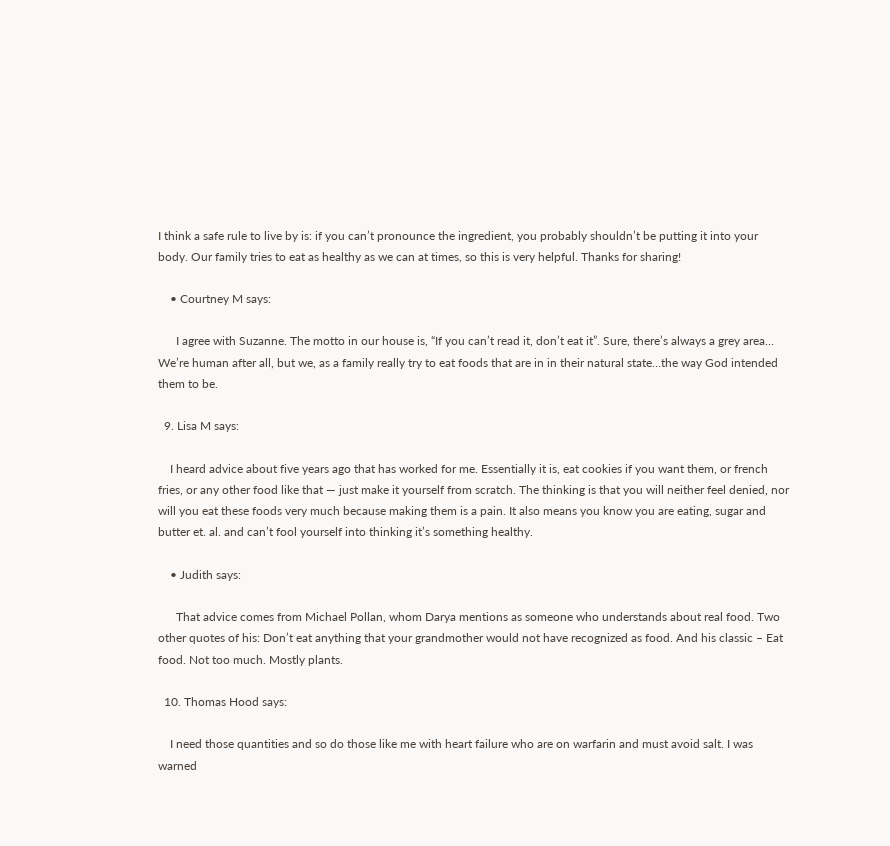I think a safe rule to live by is: if you can’t pronounce the ingredient, you probably shouldn’t be putting it into your body. Our family tries to eat as healthy as we can at times, so this is very helpful. Thanks for sharing!

    • Courtney M says:

      I agree with Suzanne. The motto in our house is, “If you can’t read it, don’t eat it”. Sure, there’s always a grey area… We’re human after all, but we, as a family really try to eat foods that are in in their natural state…the way God intended them to be.

  9. Lisa M says:

    I heard advice about five years ago that has worked for me. Essentially it is, eat cookies if you want them, or french fries, or any other food like that — just make it yourself from scratch. The thinking is that you will neither feel denied, nor will you eat these foods very much because making them is a pain. It also means you know you are eating, sugar and butter et. al. and can’t fool yourself into thinking it’s something healthy.

    • Judith says:

      That advice comes from Michael Pollan, whom Darya mentions as someone who understands about real food. Two other quotes of his: Don’t eat anything that your grandmother would not have recognized as food. And his classic – Eat food. Not too much. Mostly plants.

  10. Thomas Hood says:

    I need those quantities and so do those like me with heart failure who are on warfarin and must avoid salt. I was warned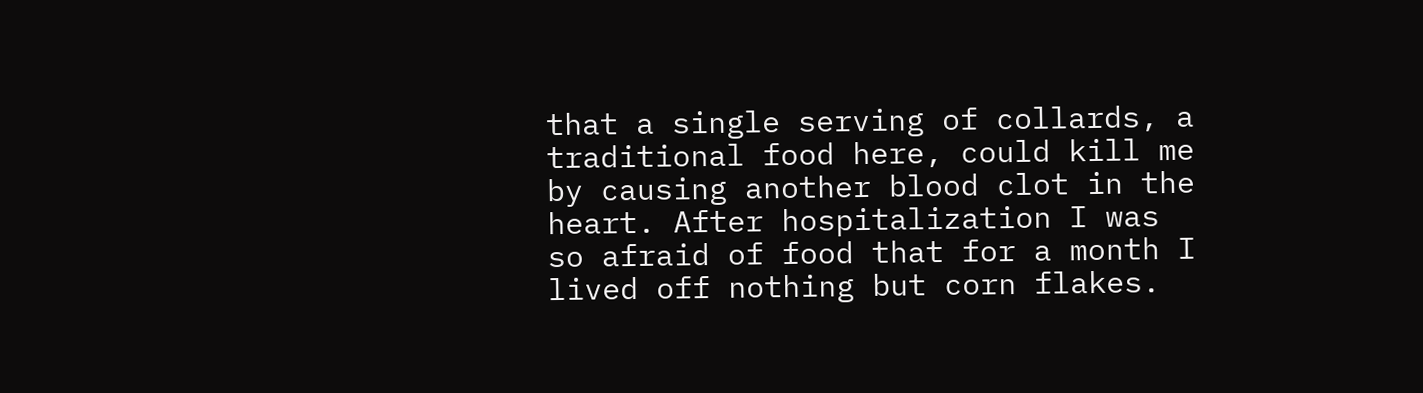that a single serving of collards, a traditional food here, could kill me by causing another blood clot in the heart. After hospitalization I was so afraid of food that for a month I lived off nothing but corn flakes.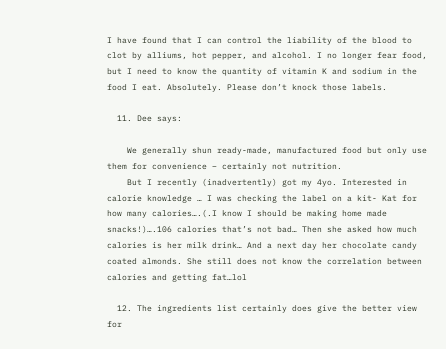I have found that I can control the liability of the blood to clot by alliums, hot pepper, and alcohol. I no longer fear food, but I need to know the quantity of vitamin K and sodium in the food I eat. Absolutely. Please don’t knock those labels.

  11. Dee says:

    We generally shun ready-made, manufactured food but only use them for convenience – certainly not nutrition.
    But I recently (inadvertently) got my 4yo. Interested in calorie knowledge … I was checking the label on a kit- Kat for how many calories….(.I know I should be making home made snacks!)….106 calories that’s not bad… Then she asked how much calories is her milk drink… And a next day her chocolate candy coated almonds. She still does not know the correlation between calories and getting fat…lol

  12. The ingredients list certainly does give the better view for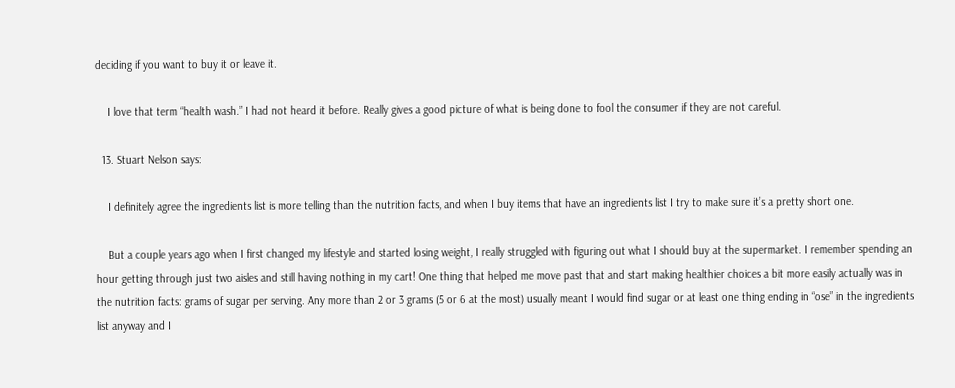deciding if you want to buy it or leave it.

    I love that term “health wash.” I had not heard it before. Really gives a good picture of what is being done to fool the consumer if they are not careful.

  13. Stuart Nelson says:

    I definitely agree the ingredients list is more telling than the nutrition facts, and when I buy items that have an ingredients list I try to make sure it’s a pretty short one.

    But a couple years ago when I first changed my lifestyle and started losing weight, I really struggled with figuring out what I should buy at the supermarket. I remember spending an hour getting through just two aisles and still having nothing in my cart! One thing that helped me move past that and start making healthier choices a bit more easily actually was in the nutrition facts: grams of sugar per serving. Any more than 2 or 3 grams (5 or 6 at the most) usually meant I would find sugar or at least one thing ending in “ose” in the ingredients list anyway and I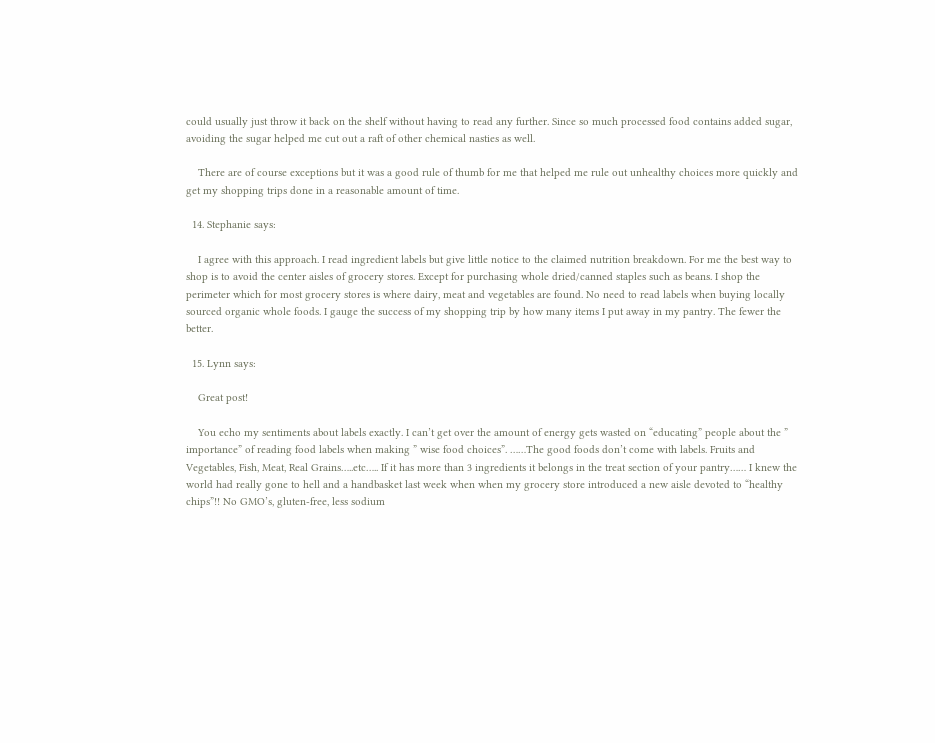could usually just throw it back on the shelf without having to read any further. Since so much processed food contains added sugar, avoiding the sugar helped me cut out a raft of other chemical nasties as well.

    There are of course exceptions but it was a good rule of thumb for me that helped me rule out unhealthy choices more quickly and get my shopping trips done in a reasonable amount of time.

  14. Stephanie says:

    I agree with this approach. I read ingredient labels but give little notice to the claimed nutrition breakdown. For me the best way to shop is to avoid the center aisles of grocery stores. Except for purchasing whole dried/canned staples such as beans. I shop the perimeter which for most grocery stores is where dairy, meat and vegetables are found. No need to read labels when buying locally sourced organic whole foods. I gauge the success of my shopping trip by how many items I put away in my pantry. The fewer the better.

  15. Lynn says:

    Great post!

    You echo my sentiments about labels exactly. I can’t get over the amount of energy gets wasted on “educating” people about the ” importance” of reading food labels when making ” wise food choices”. ……The good foods don’t come with labels. Fruits and Vegetables, Fish, Meat, Real Grains…..etc….. If it has more than 3 ingredients it belongs in the treat section of your pantry…… I knew the world had really gone to hell and a handbasket last week when when my grocery store introduced a new aisle devoted to “healthy chips”!! No GMO’s, gluten-free, less sodium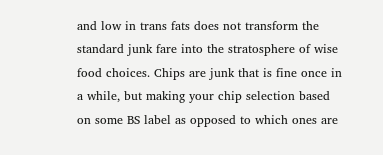and low in trans fats does not transform the standard junk fare into the stratosphere of wise food choices. Chips are junk that is fine once in a while, but making your chip selection based on some BS label as opposed to which ones are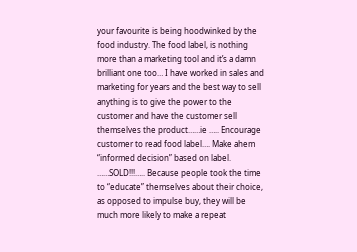your favourite is being hoodwinked by the food industry. The food label, is nothing more than a marketing tool and it’s a damn brilliant one too… I have worked in sales and marketing for years and the best way to sell anything is to give the power to the customer and have the customer sell themselves the product……ie ….. Encourage customer to read food label…. Make ahem “informed decision” based on label. ……SOLD!!!….. Because people took the time to “educate” themselves about their choice, as opposed to impulse buy, they will be much more likely to make a repeat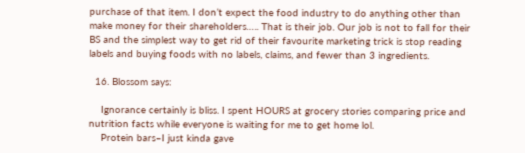purchase of that item. I don’t expect the food industry to do anything other than make money for their shareholders….. That is their job. Our job is not to fall for their BS and the simplest way to get rid of their favourite marketing trick is stop reading labels and buying foods with no labels, claims, and fewer than 3 ingredients.

  16. Blossom says:

    Ignorance certainly is bliss. I spent HOURS at grocery stories comparing price and nutrition facts while everyone is waiting for me to get home lol.
    Protein bars–I just kinda gave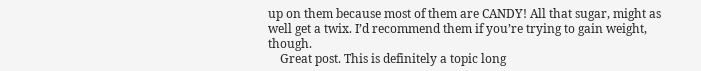up on them because most of them are CANDY! All that sugar, might as well get a twix. I’d recommend them if you’re trying to gain weight, though.
    Great post. This is definitely a topic long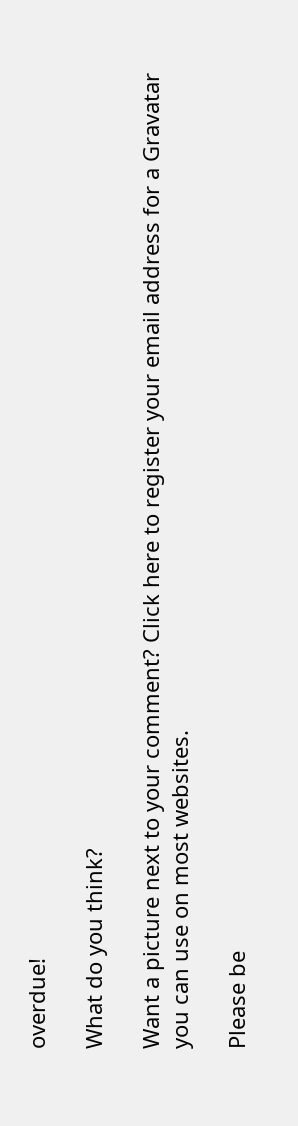overdue!

What do you think?

Want a picture next to your comment? Click here to register your email address for a Gravatar you can use on most websites.

Please be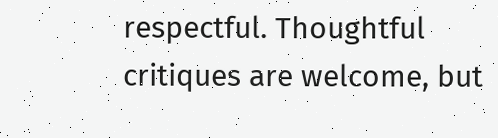respectful. Thoughtful critiques are welcome, but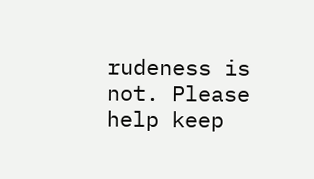rudeness is not. Please help keep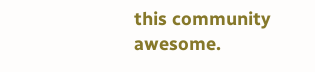this community awesome.